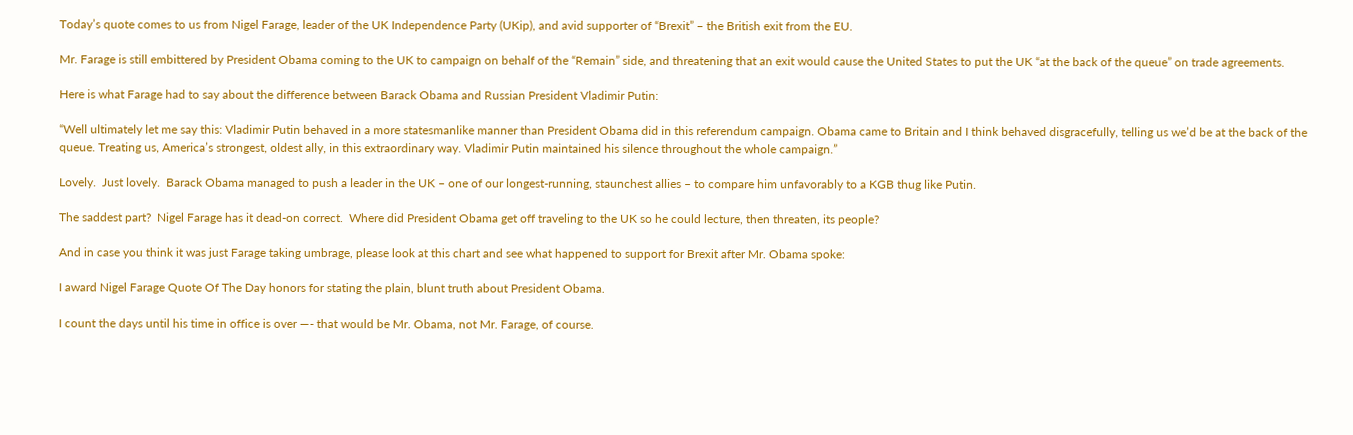Today’s quote comes to us from Nigel Farage, leader of the UK Independence Party (UKip), and avid supporter of “Brexit” – the British exit from the EU.

Mr. Farage is still embittered by President Obama coming to the UK to campaign on behalf of the “Remain” side, and threatening that an exit would cause the United States to put the UK “at the back of the queue” on trade agreements.

Here is what Farage had to say about the difference between Barack Obama and Russian President Vladimir Putin:

“Well ultimately let me say this: Vladimir Putin behaved in a more statesmanlike manner than President Obama did in this referendum campaign. Obama came to Britain and I think behaved disgracefully, telling us we’d be at the back of the queue. Treating us, America’s strongest, oldest ally, in this extraordinary way. Vladimir Putin maintained his silence throughout the whole campaign.”

Lovely.  Just lovely.  Barack Obama managed to push a leader in the UK – one of our longest-running, staunchest allies – to compare him unfavorably to a KGB thug like Putin.

The saddest part?  Nigel Farage has it dead-on correct.  Where did President Obama get off traveling to the UK so he could lecture, then threaten, its people?

And in case you think it was just Farage taking umbrage, please look at this chart and see what happened to support for Brexit after Mr. Obama spoke:

I award Nigel Farage Quote Of The Day honors for stating the plain, blunt truth about President Obama.

I count the days until his time in office is over —- that would be Mr. Obama, not Mr. Farage, of course.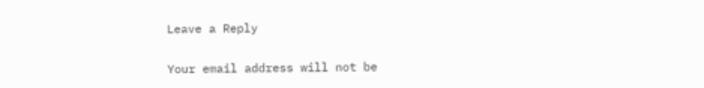Leave a Reply

Your email address will not be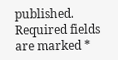published. Required fields are marked *